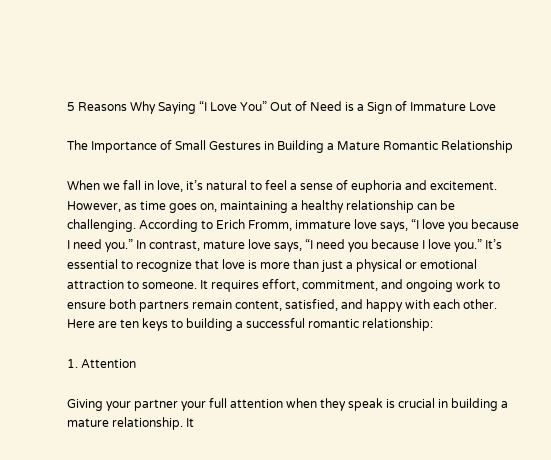5 Reasons Why Saying “I Love You” Out of Need is a Sign of Immature Love

The Importance of Small Gestures in Building a Mature Romantic Relationship

When we fall in love, it’s natural to feel a sense of euphoria and excitement. However, as time goes on, maintaining a healthy relationship can be challenging. According to Erich Fromm, immature love says, “I love you because I need you.” In contrast, mature love says, “I need you because I love you.” It’s essential to recognize that love is more than just a physical or emotional attraction to someone. It requires effort, commitment, and ongoing work to ensure both partners remain content, satisfied, and happy with each other. Here are ten keys to building a successful romantic relationship:

1. Attention

Giving your partner your full attention when they speak is crucial in building a mature relationship. It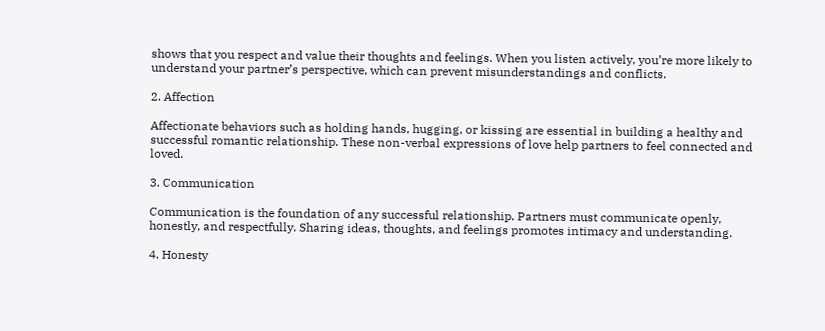shows that you respect and value their thoughts and feelings. When you listen actively, you’re more likely to understand your partner’s perspective, which can prevent misunderstandings and conflicts.

2. Affection

Affectionate behaviors such as holding hands, hugging, or kissing are essential in building a healthy and successful romantic relationship. These non-verbal expressions of love help partners to feel connected and loved.

3. Communication

Communication is the foundation of any successful relationship. Partners must communicate openly, honestly, and respectfully. Sharing ideas, thoughts, and feelings promotes intimacy and understanding.

4. Honesty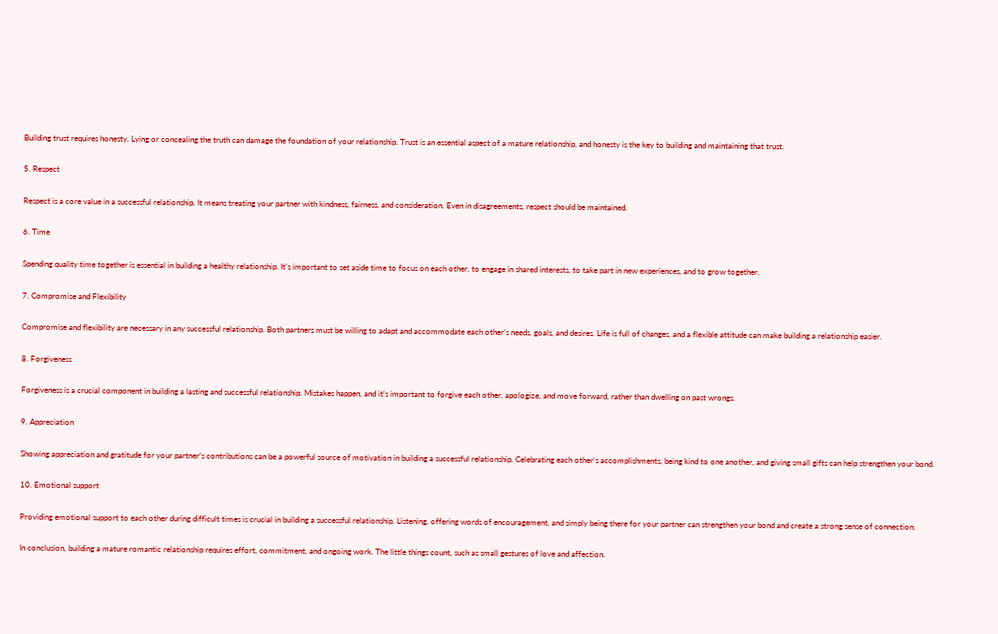Building trust requires honesty. Lying or concealing the truth can damage the foundation of your relationship. Trust is an essential aspect of a mature relationship, and honesty is the key to building and maintaining that trust.

5. Respect

Respect is a core value in a successful relationship. It means treating your partner with kindness, fairness, and consideration. Even in disagreements, respect should be maintained.

6. Time

Spending quality time together is essential in building a healthy relationship. It’s important to set aside time to focus on each other, to engage in shared interests, to take part in new experiences, and to grow together.

7. Compromise and Flexibility

Compromise and flexibility are necessary in any successful relationship. Both partners must be willing to adapt and accommodate each other’s needs, goals, and desires. Life is full of changes, and a flexible attitude can make building a relationship easier.

8. Forgiveness

Forgiveness is a crucial component in building a lasting and successful relationship. Mistakes happen, and it’s important to forgive each other, apologize, and move forward, rather than dwelling on past wrongs.

9. Appreciation

Showing appreciation and gratitude for your partner’s contributions can be a powerful source of motivation in building a successful relationship. Celebrating each other’s accomplishments, being kind to one another, and giving small gifts can help strengthen your bond.

10. Emotional support

Providing emotional support to each other during difficult times is crucial in building a successful relationship. Listening, offering words of encouragement, and simply being there for your partner can strengthen your bond and create a strong sense of connection.

In conclusion, building a mature romantic relationship requires effort, commitment, and ongoing work. The little things count, such as small gestures of love and affection.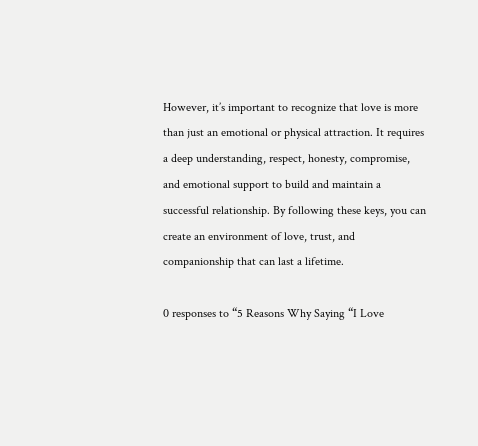However, it’s important to recognize that love is more than just an emotional or physical attraction. It requires a deep understanding, respect, honesty, compromise, and emotional support to build and maintain a successful relationship. By following these keys, you can create an environment of love, trust, and companionship that can last a lifetime.

0 responses to “5 Reasons Why Saying “I Love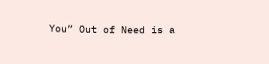You” Out of Need is a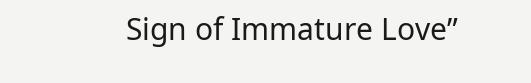Sign of Immature Love”